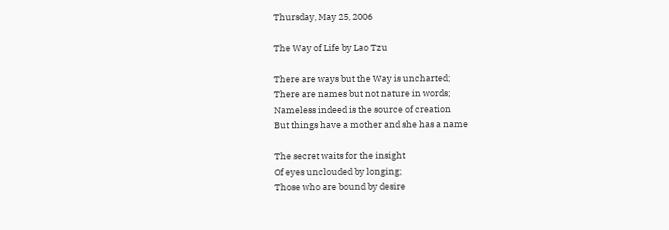Thursday, May 25, 2006

The Way of Life by Lao Tzu

There are ways but the Way is uncharted;
There are names but not nature in words;
Nameless indeed is the source of creation
But things have a mother and she has a name

The secret waits for the insight
Of eyes unclouded by longing;
Those who are bound by desire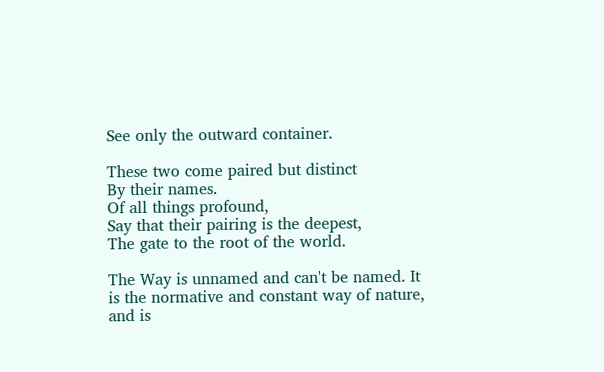See only the outward container.

These two come paired but distinct
By their names.
Of all things profound,
Say that their pairing is the deepest,
The gate to the root of the world.

The Way is unnamed and can't be named. It is the normative and constant way of nature, and is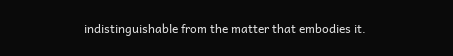indistinguishable from the matter that embodies it.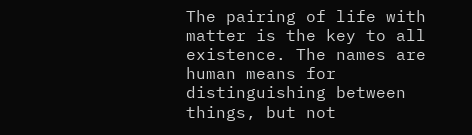The pairing of life with matter is the key to all existence. The names are human means for distinguishing between things, but not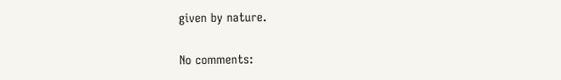given by nature.

No comments: